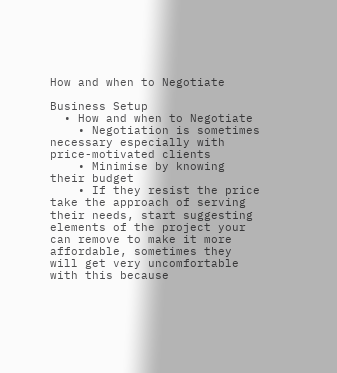How and when to Negotiate

Business Setup
  • How and when to Negotiate
    • Negotiation is sometimes necessary especially with price-motivated clients
    • Minimise by knowing their budget
    • If they resist the price take the approach of serving their needs, start suggesting elements of the project your can remove to make it more affordable, sometimes they will get very uncomfortable with this because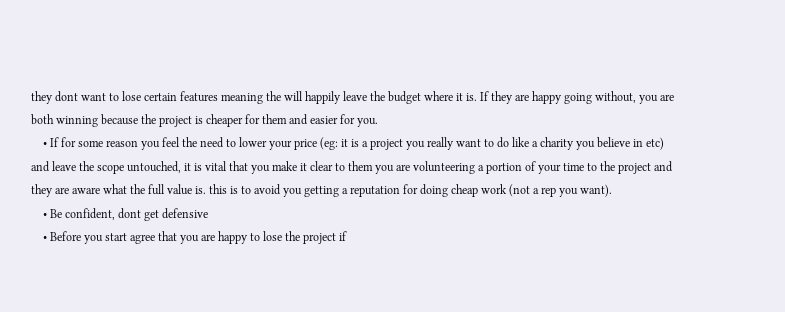they dont want to lose certain features meaning the will happily leave the budget where it is. If they are happy going without, you are both winning because the project is cheaper for them and easier for you.
    • If for some reason you feel the need to lower your price (eg: it is a project you really want to do like a charity you believe in etc) and leave the scope untouched, it is vital that you make it clear to them you are volunteering a portion of your time to the project and they are aware what the full value is. this is to avoid you getting a reputation for doing cheap work (not a rep you want).
    • Be confident, dont get defensive
    • Before you start agree that you are happy to lose the project if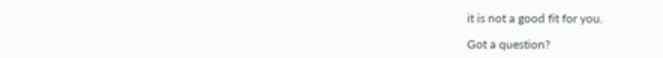it is not a good fit for you.

Got a question?